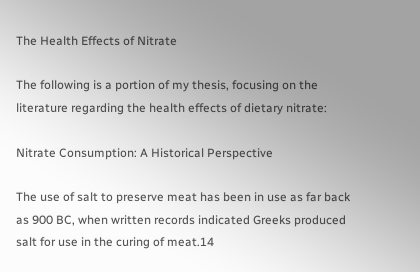The Health Effects of Nitrate

The following is a portion of my thesis, focusing on the literature regarding the health effects of dietary nitrate:

Nitrate Consumption: A Historical Perspective

The use of salt to preserve meat has been in use as far back as 900 BC, when written records indicated Greeks produced salt for use in the curing of meat.14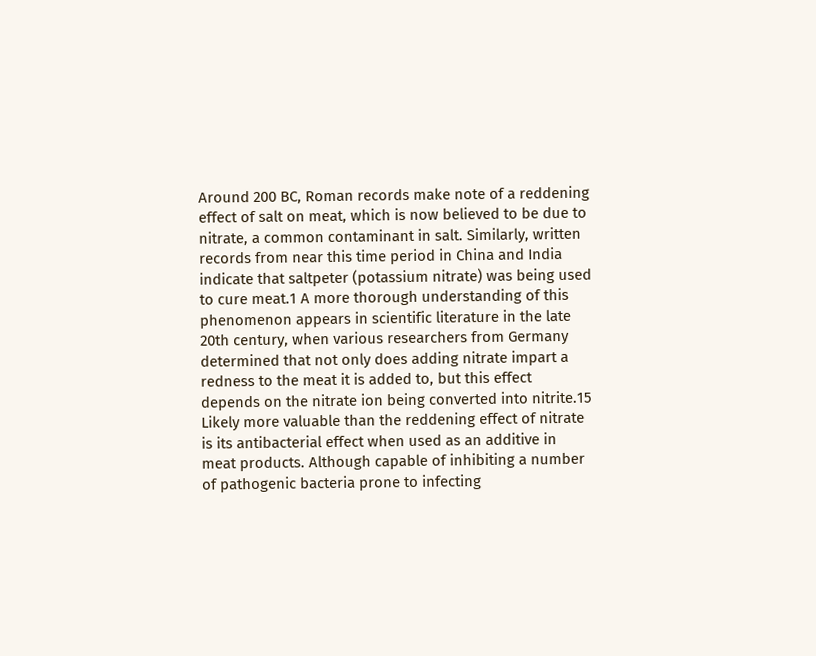Around 200 BC, Roman records make note of a reddening effect of salt on meat, which is now believed to be due to nitrate, a common contaminant in salt. Similarly, written records from near this time period in China and India indicate that saltpeter (potassium nitrate) was being used to cure meat.1 A more thorough understanding of this phenomenon appears in scientific literature in the late 20th century, when various researchers from Germany determined that not only does adding nitrate impart a redness to the meat it is added to, but this effect depends on the nitrate ion being converted into nitrite.15 Likely more valuable than the reddening effect of nitrate is its antibacterial effect when used as an additive in meat products. Although capable of inhibiting a number of pathogenic bacteria prone to infecting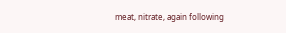meat, nitrate, again following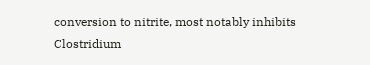conversion to nitrite, most notably inhibits Clostridium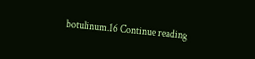botulinum.16 Continue reading